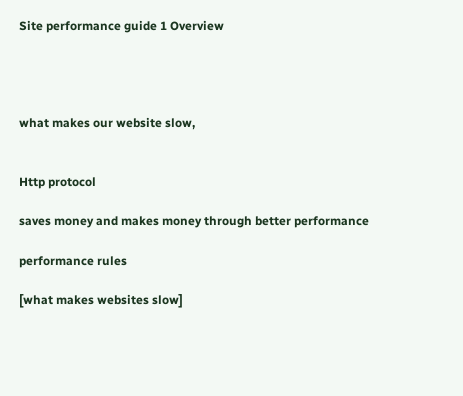Site performance guide 1 Overview




what makes our website slow,


Http protocol

saves money and makes money through better performance

performance rules

[what makes websites slow]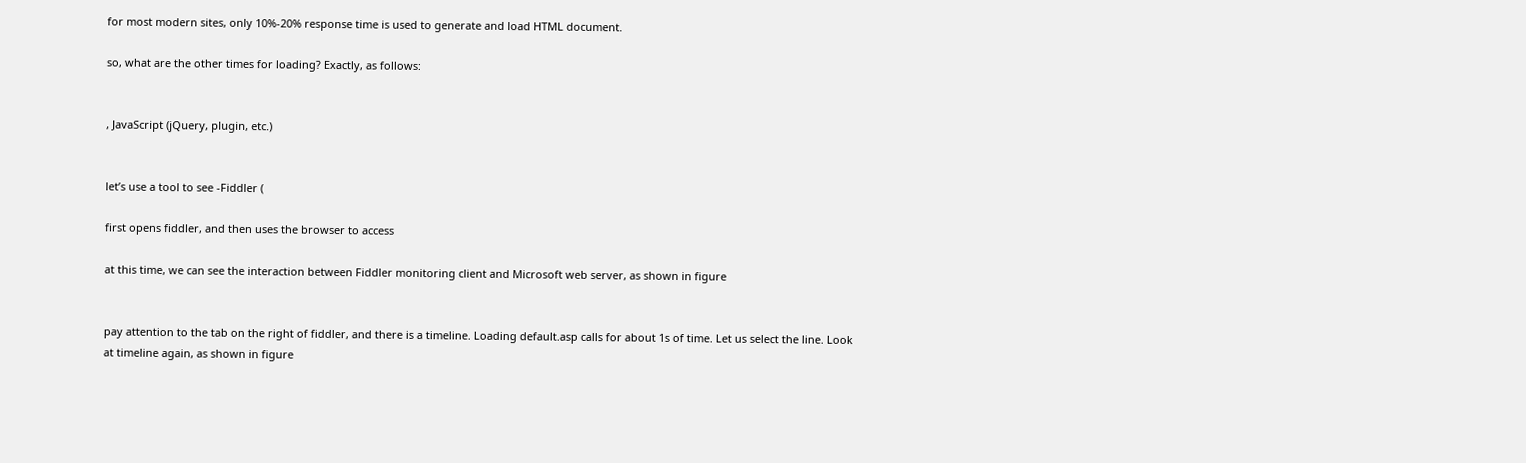for most modern sites, only 10%-20% response time is used to generate and load HTML document.

so, what are the other times for loading? Exactly, as follows:


, JavaScript (jQuery, plugin, etc.)


let’s use a tool to see -Fiddler (

first opens fiddler, and then uses the browser to access

at this time, we can see the interaction between Fiddler monitoring client and Microsoft web server, as shown in figure


pay attention to the tab on the right of fiddler, and there is a timeline. Loading default.asp calls for about 1s of time. Let us select the line. Look at timeline again, as shown in figure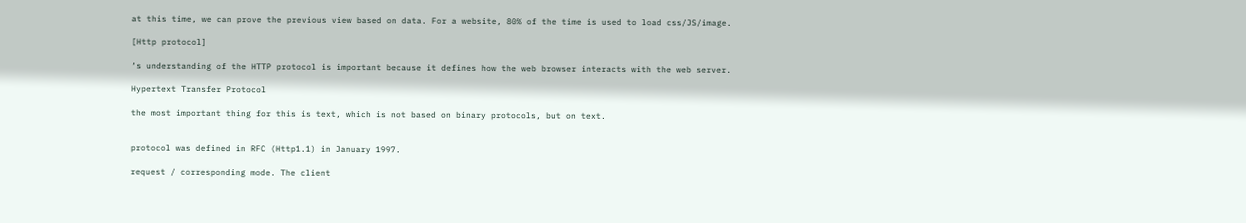at this time, we can prove the previous view based on data. For a website, 80% of the time is used to load css/JS/image.

[Http protocol]

‘s understanding of the HTTP protocol is important because it defines how the web browser interacts with the web server.

Hypertext Transfer Protocol

the most important thing for this is text, which is not based on binary protocols, but on text.


protocol was defined in RFC (Http1.1) in January 1997.

request / corresponding mode. The client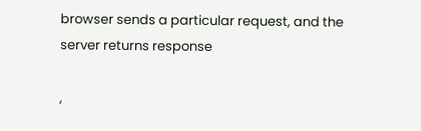browser sends a particular request, and the server returns response

,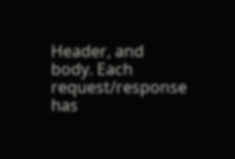Header, and body. Each request/response has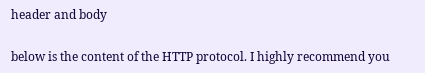header and body

below is the content of the HTTP protocol. I highly recommend you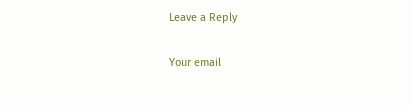Leave a Reply

Your email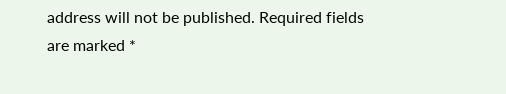address will not be published. Required fields are marked *